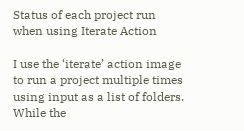Status of each project run when using Iterate Action

I use the ‘iterate’ action image to run a project multiple times using input as a list of folders. While the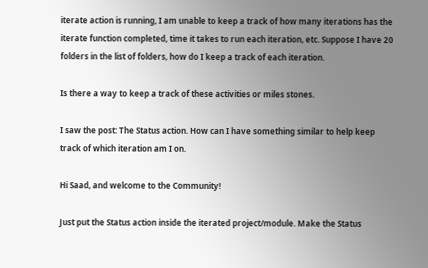iterate action is running, I am unable to keep a track of how many iterations has the iterate function completed, time it takes to run each iteration, etc. Suppose I have 20 folders in the list of folders, how do I keep a track of each iteration.

Is there a way to keep a track of these activities or miles stones.

I saw the post: The Status action. How can I have something similar to help keep track of which iteration am I on.

Hi Saad, and welcome to the Community!

Just put the Status action inside the iterated project/module. Make the Status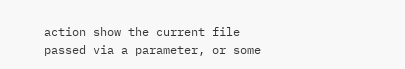action show the current file passed via a parameter, or some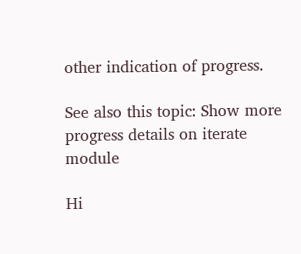other indication of progress.

See also this topic: Show more progress details on iterate module

Hi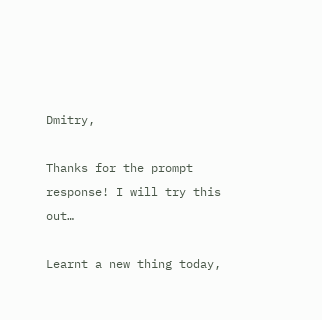Dmitry,

Thanks for the prompt response! I will try this out…

Learnt a new thing today,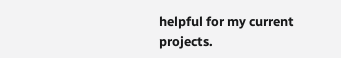helpful for my current projects.